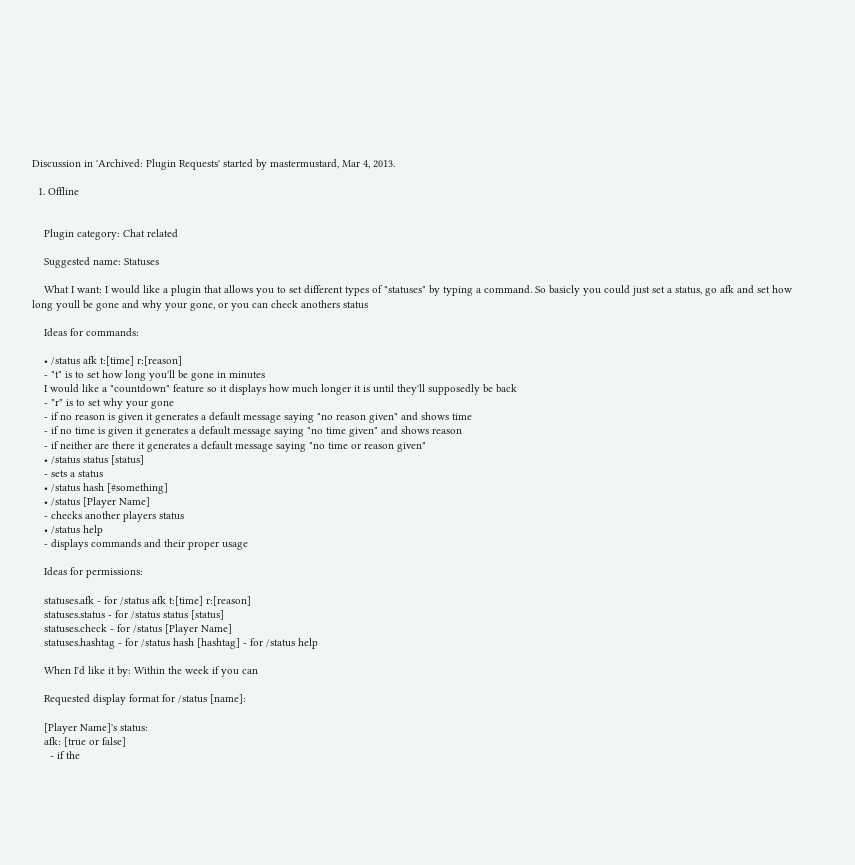Discussion in 'Archived: Plugin Requests' started by mastermustard, Mar 4, 2013.

  1. Offline


    Plugin category: Chat related

    Suggested name: Statuses

    What I want: I would like a plugin that allows you to set different types of "statuses" by typing a command. So basicly you could just set a status, go afk and set how long youll be gone and why your gone, or you can check anothers status

    Ideas for commands:

    • /status afk t:[time] r:[reason]
    - "t" is to set how long you'll be gone in minutes
    I would like a "countdown" feature so it displays how much longer it is until they'll supposedly be back
    - "r" is to set why your gone
    - if no reason is given it generates a default message saying "no reason given" and shows time
    - if no time is given it generates a default message saying "no time given" and shows reason
    - if neither are there it generates a default message saying "no time or reason given"
    • /status status [status]
    - sets a status
    • /status hash [#something]
    • /status [Player Name]
    - checks another players status
    • /status help
    - displays commands and their proper usage

    Ideas for permissions:

    statuses.afk - for /status afk t:[time] r:[reason]
    statuses.status - for /status status [status]
    statuses.check - for /status [Player Name]
    statuses.hashtag - for /status hash [hashtag] - for /status help

    When I'd like it by: Within the week if you can

    Requested display format for /status [name]:

    [Player Name]'s status:
    afk: [true or false]
      - if the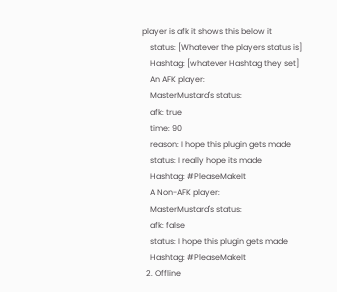player is afk it shows this below it
    status: [Whatever the players status is]
    Hashtag: [whatever Hashtag they set]
    An AFK player:
    MasterMustard's status:
    afk: true
    time: 90
    reason: I hope this plugin gets made
    status: I really hope its made
    Hashtag: #PleaseMakeIt
    A Non-AFK player:
    MasterMustard's status:
    afk: false
    status: I hope this plugin gets made
    Hashtag: #PleaseMakeIt
  2. Offline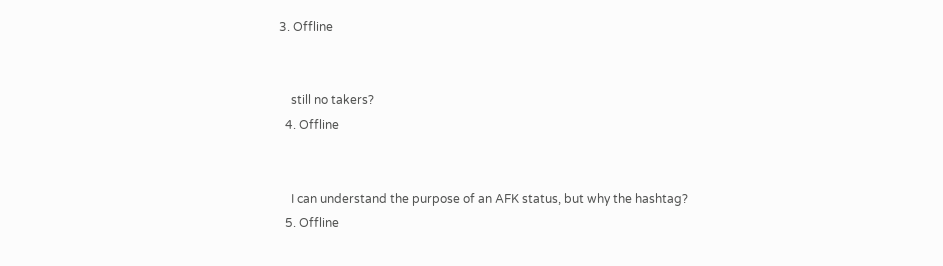3. Offline


    still no takers?
  4. Offline


    I can understand the purpose of an AFK status, but why the hashtag?
  5. Offline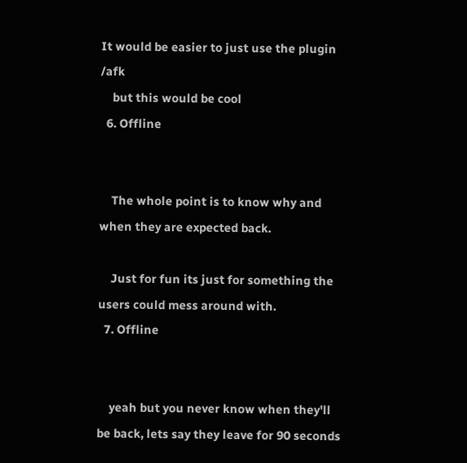It would be easier to just use the plugin /afk
    but this would be cool
  6. Offline


    The whole point is to know why and when they are expected back.

    Just for fun its just for something the users could mess around with.
  7. Offline


    yeah but you never know when they'll be back, lets say they leave for 90 seconds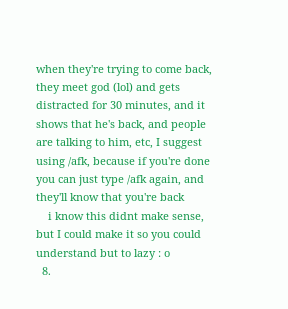when they're trying to come back, they meet god (lol) and gets distracted for 30 minutes, and it shows that he's back, and people are talking to him, etc, I suggest using /afk, because if you're done you can just type /afk again, and they'll know that you're back
    i know this didnt make sense, but I could make it so you could understand but to lazy : o
  8.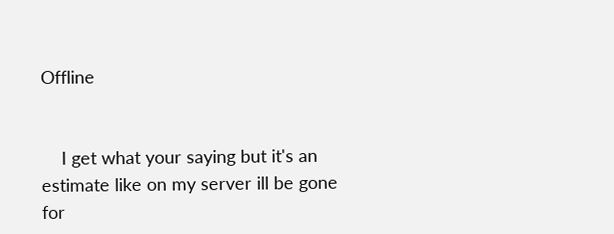Offline


    I get what your saying but it's an estimate like on my server ill be gone for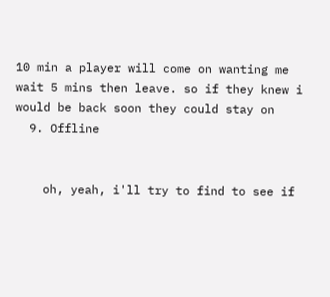10 min a player will come on wanting me wait 5 mins then leave. so if they knew i would be back soon they could stay on
  9. Offline


    oh, yeah, i'll try to find to see if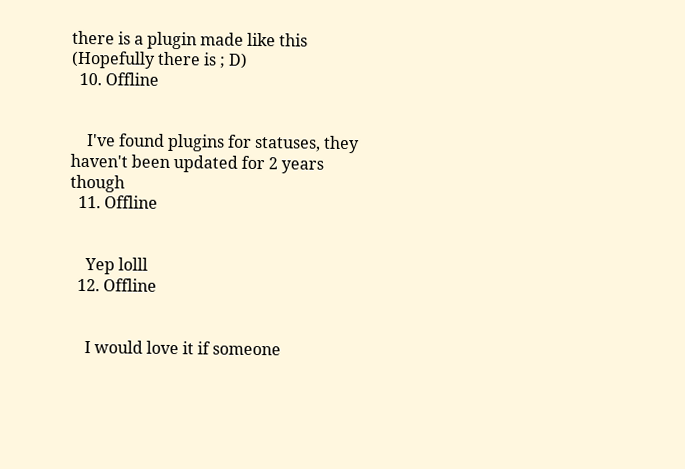there is a plugin made like this (Hopefully there is ; D)
  10. Offline


    I've found plugins for statuses, they haven't been updated for 2 years though
  11. Offline


    Yep lolll
  12. Offline


    I would love it if someone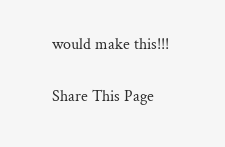would make this!!!

Share This Page